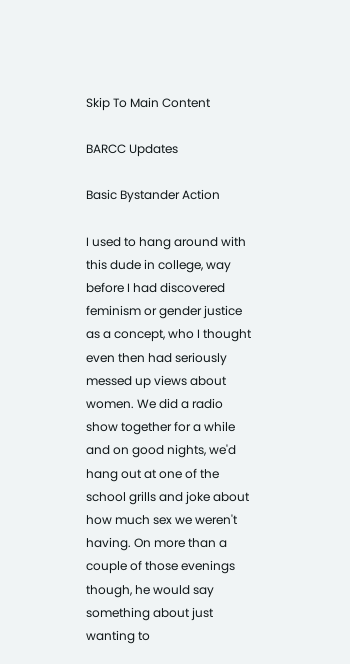Skip To Main Content

BARCC Updates

Basic Bystander Action

I used to hang around with this dude in college, way before I had discovered feminism or gender justice as a concept, who I thought even then had seriously messed up views about women. We did a radio show together for a while and on good nights, we'd hang out at one of the school grills and joke about how much sex we weren't having. On more than a couple of those evenings though, he would say something about just wanting to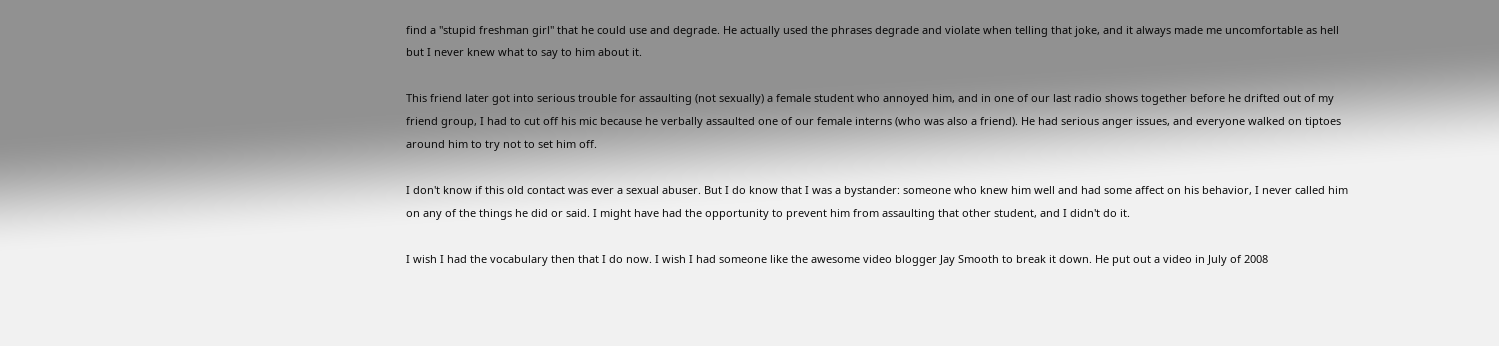find a "stupid freshman girl" that he could use and degrade. He actually used the phrases degrade and violate when telling that joke, and it always made me uncomfortable as hell but I never knew what to say to him about it.

This friend later got into serious trouble for assaulting (not sexually) a female student who annoyed him, and in one of our last radio shows together before he drifted out of my friend group, I had to cut off his mic because he verbally assaulted one of our female interns (who was also a friend). He had serious anger issues, and everyone walked on tiptoes around him to try not to set him off.

I don't know if this old contact was ever a sexual abuser. But I do know that I was a bystander: someone who knew him well and had some affect on his behavior, I never called him on any of the things he did or said. I might have had the opportunity to prevent him from assaulting that other student, and I didn't do it.

I wish I had the vocabulary then that I do now. I wish I had someone like the awesome video blogger Jay Smooth to break it down. He put out a video in July of 2008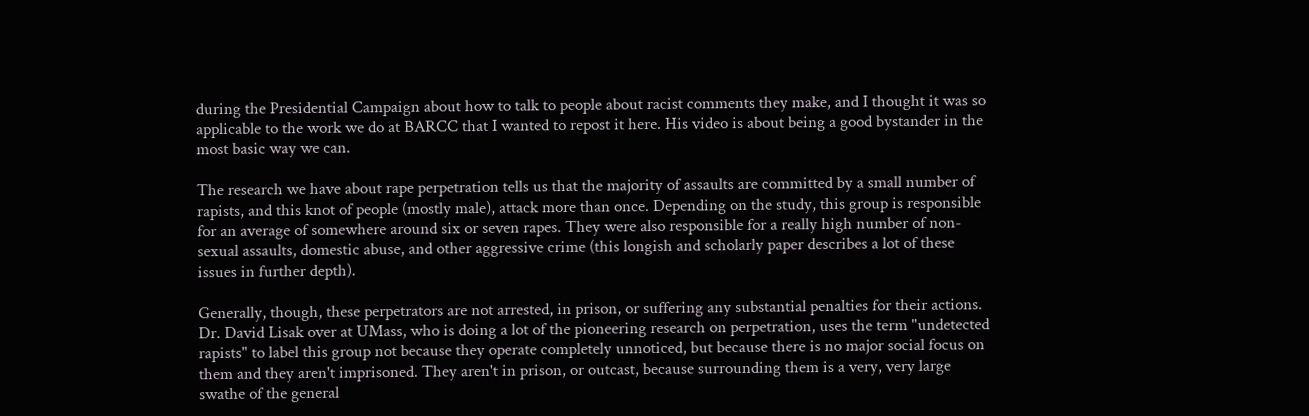during the Presidential Campaign about how to talk to people about racist comments they make, and I thought it was so applicable to the work we do at BARCC that I wanted to repost it here. His video is about being a good bystander in the most basic way we can.

The research we have about rape perpetration tells us that the majority of assaults are committed by a small number of rapists, and this knot of people (mostly male), attack more than once. Depending on the study, this group is responsible for an average of somewhere around six or seven rapes. They were also responsible for a really high number of non-sexual assaults, domestic abuse, and other aggressive crime (this longish and scholarly paper describes a lot of these issues in further depth).

Generally, though, these perpetrators are not arrested, in prison, or suffering any substantial penalties for their actions. Dr. David Lisak over at UMass, who is doing a lot of the pioneering research on perpetration, uses the term "undetected rapists" to label this group not because they operate completely unnoticed, but because there is no major social focus on them and they aren't imprisoned. They aren't in prison, or outcast, because surrounding them is a very, very large swathe of the general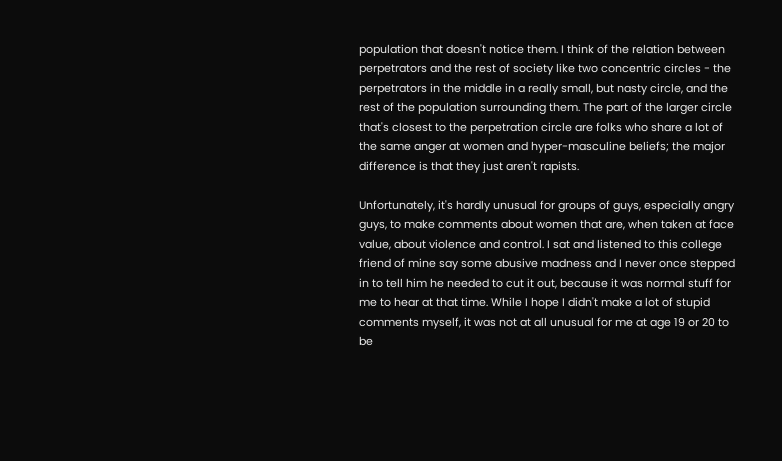population that doesn't notice them. I think of the relation between perpetrators and the rest of society like two concentric circles - the perpetrators in the middle in a really small, but nasty circle, and the rest of the population surrounding them. The part of the larger circle that's closest to the perpetration circle are folks who share a lot of the same anger at women and hyper-masculine beliefs; the major difference is that they just aren't rapists.

Unfortunately, it's hardly unusual for groups of guys, especially angry guys, to make comments about women that are, when taken at face value, about violence and control. I sat and listened to this college friend of mine say some abusive madness and I never once stepped in to tell him he needed to cut it out, because it was normal stuff for me to hear at that time. While I hope I didn't make a lot of stupid comments myself, it was not at all unusual for me at age 19 or 20 to be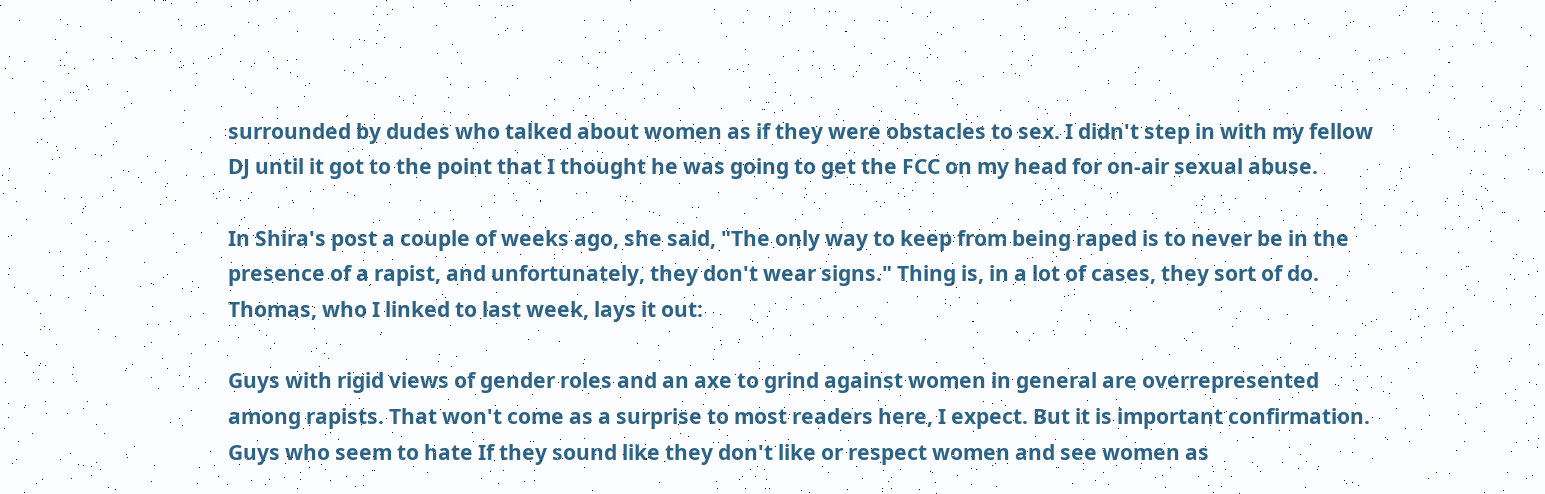surrounded by dudes who talked about women as if they were obstacles to sex. I didn't step in with my fellow DJ until it got to the point that I thought he was going to get the FCC on my head for on-air sexual abuse.

In Shira's post a couple of weeks ago, she said, "The only way to keep from being raped is to never be in the presence of a rapist, and unfortunately, they don't wear signs." Thing is, in a lot of cases, they sort of do. Thomas, who I linked to last week, lays it out:

Guys with rigid views of gender roles and an axe to grind against women in general are overrepresented among rapists. That won't come as a surprise to most readers here, I expect. But it is important confirmation. Guys who seem to hate If they sound like they don't like or respect women and see women as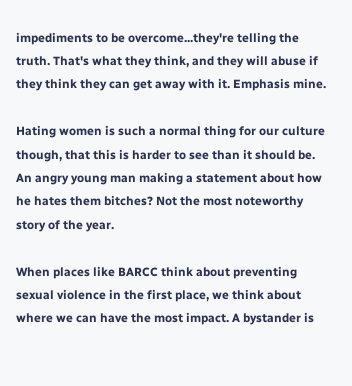impediments to be overcome...they're telling the truth. That's what they think, and they will abuse if they think they can get away with it. Emphasis mine.

Hating women is such a normal thing for our culture though, that this is harder to see than it should be. An angry young man making a statement about how he hates them bitches? Not the most noteworthy story of the year.

When places like BARCC think about preventing sexual violence in the first place, we think about where we can have the most impact. A bystander is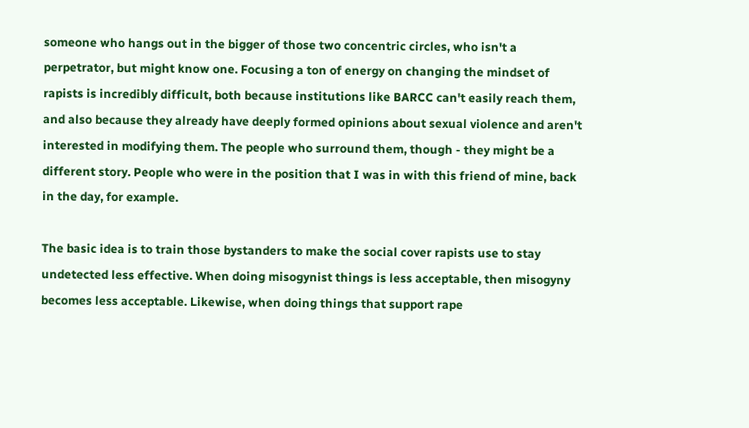someone who hangs out in the bigger of those two concentric circles, who isn't a perpetrator, but might know one. Focusing a ton of energy on changing the mindset of rapists is incredibly difficult, both because institutions like BARCC can't easily reach them, and also because they already have deeply formed opinions about sexual violence and aren't interested in modifying them. The people who surround them, though - they might be a different story. People who were in the position that I was in with this friend of mine, back in the day, for example.

The basic idea is to train those bystanders to make the social cover rapists use to stay undetected less effective. When doing misogynist things is less acceptable, then misogyny becomes less acceptable. Likewise, when doing things that support rape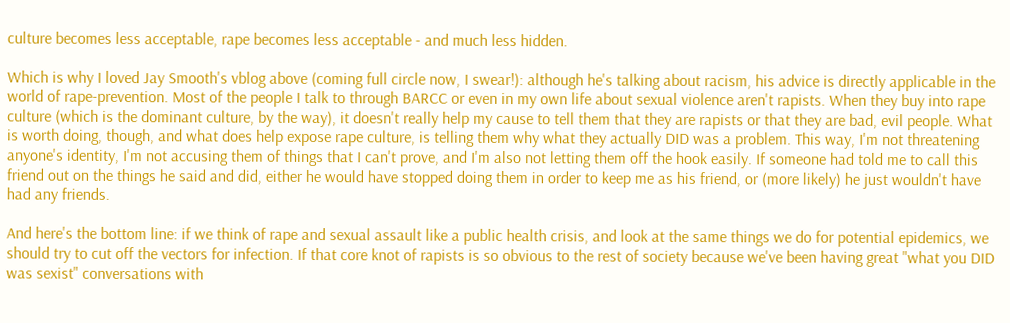culture becomes less acceptable, rape becomes less acceptable - and much less hidden.

Which is why I loved Jay Smooth's vblog above (coming full circle now, I swear!): although he's talking about racism, his advice is directly applicable in the world of rape-prevention. Most of the people I talk to through BARCC or even in my own life about sexual violence aren't rapists. When they buy into rape culture (which is the dominant culture, by the way), it doesn't really help my cause to tell them that they are rapists or that they are bad, evil people. What is worth doing, though, and what does help expose rape culture, is telling them why what they actually DID was a problem. This way, I'm not threatening anyone's identity, I'm not accusing them of things that I can't prove, and I'm also not letting them off the hook easily. If someone had told me to call this friend out on the things he said and did, either he would have stopped doing them in order to keep me as his friend, or (more likely) he just wouldn't have had any friends.

And here's the bottom line: if we think of rape and sexual assault like a public health crisis, and look at the same things we do for potential epidemics, we should try to cut off the vectors for infection. If that core knot of rapists is so obvious to the rest of society because we've been having great "what you DID was sexist" conversations with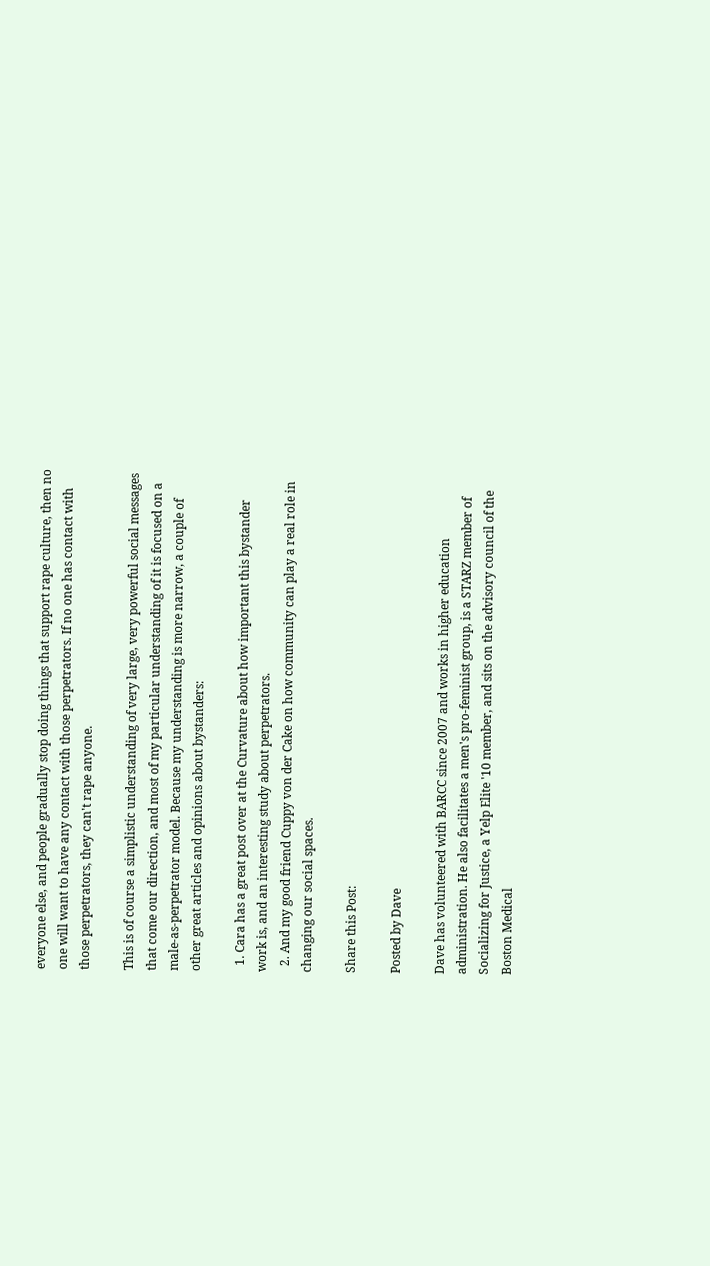everyone else, and people gradually stop doing things that support rape culture, then no one will want to have any contact with those perpetrators. If no one has contact with those perpetrators, they can't rape anyone.

This is of course a simplistic understanding of very large, very powerful social messages that come our direction, and most of my particular understanding of it is focused on a male-as-perpetrator model. Because my understanding is more narrow, a couple of other great articles and opinions about bystanders:

  1. Cara has a great post over at the Curvature about how important this bystander work is, and an interesting study about perpetrators.
  2. And my good friend Cuppy von der Cake on how community can play a real role in changing our social spaces.

Share this Post:

Posted by Dave

Dave has volunteered with BARCC since 2007 and works in higher education administration. He also facilitates a men's pro-feminist group, is a STARZ member of Socializing for Justice, a Yelp Elite '10 member, and sits on the advisory council of the Boston Medical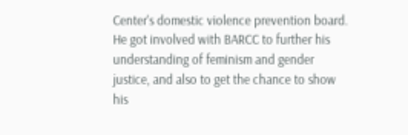Center's domestic violence prevention board. He got involved with BARCC to further his understanding of feminism and gender justice, and also to get the chance to show his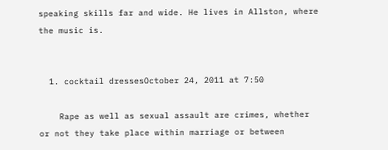speaking skills far and wide. He lives in Allston, where the music is.


  1. cocktail dressesOctober 24, 2011 at 7:50

    Rape as well as sexual assault are crimes, whether or not they take place within marriage or between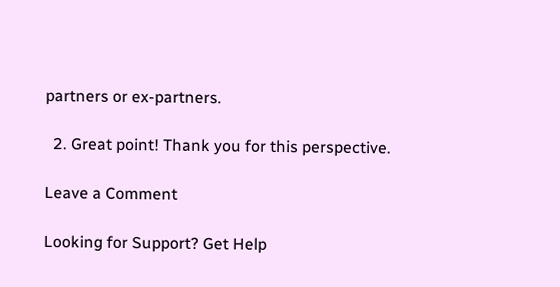partners or ex-partners.

  2. Great point! Thank you for this perspective.

Leave a Comment

Looking for Support? Get Help